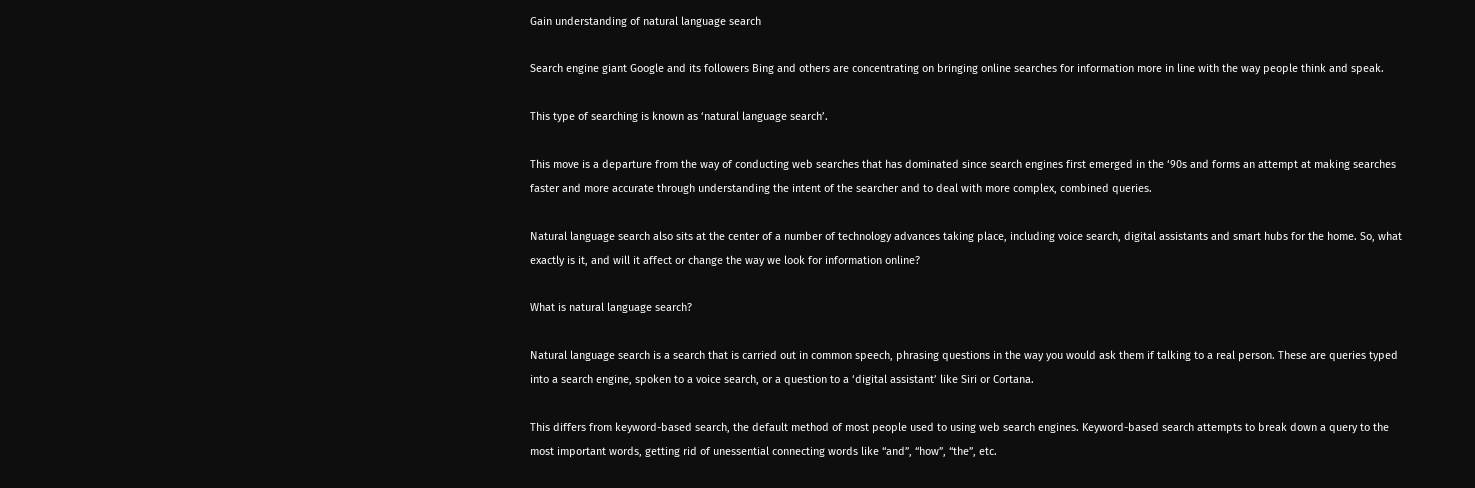Gain understanding of natural language search

Search engine giant Google and its followers Bing and others are concentrating on bringing online searches for information more in line with the way people think and speak.

This type of searching is known as ‘natural language search’.

This move is a departure from the way of conducting web searches that has dominated since search engines first emerged in the ‘90s and forms an attempt at making searches faster and more accurate through understanding the intent of the searcher and to deal with more complex, combined queries.

Natural language search also sits at the center of a number of technology advances taking place, including voice search, digital assistants and smart hubs for the home. So, what exactly is it, and will it affect or change the way we look for information online?

What is natural language search?

Natural language search is a search that is carried out in common speech, phrasing questions in the way you would ask them if talking to a real person. These are queries typed into a search engine, spoken to a voice search, or a question to a ‘digital assistant’ like Siri or Cortana.

This differs from keyword-based search, the default method of most people used to using web search engines. Keyword-based search attempts to break down a query to the most important words, getting rid of unessential connecting words like “and”, “how”, “the”, etc.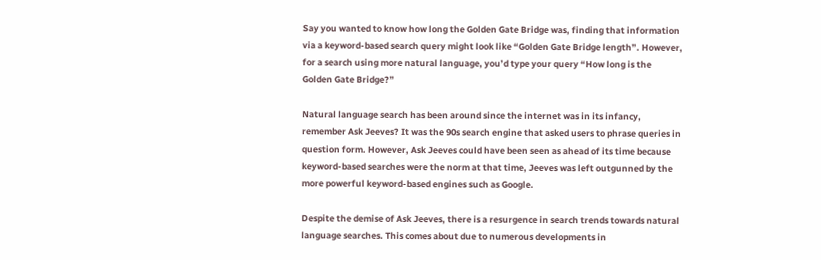Say you wanted to know how long the Golden Gate Bridge was, finding that information via a keyword-based search query might look like “Golden Gate Bridge length”. However, for a search using more natural language, you’d type your query “How long is the Golden Gate Bridge?”

Natural language search has been around since the internet was in its infancy, remember Ask Jeeves? It was the 90s search engine that asked users to phrase queries in question form. However, Ask Jeeves could have been seen as ahead of its time because keyword-based searches were the norm at that time, Jeeves was left outgunned by the more powerful keyword-based engines such as Google.

Despite the demise of Ask Jeeves, there is a resurgence in search trends towards natural language searches. This comes about due to numerous developments in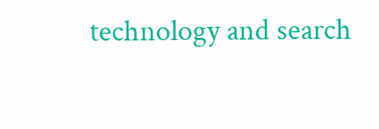technology and search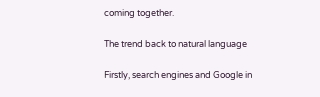coming together.

The trend back to natural language

Firstly, search engines and Google in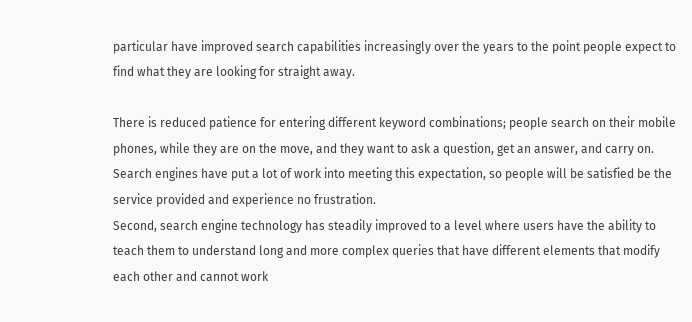particular have improved search capabilities increasingly over the years to the point people expect to find what they are looking for straight away.

There is reduced patience for entering different keyword combinations; people search on their mobile phones, while they are on the move, and they want to ask a question, get an answer, and carry on. Search engines have put a lot of work into meeting this expectation, so people will be satisfied be the service provided and experience no frustration.
Second, search engine technology has steadily improved to a level where users have the ability to teach them to understand long and more complex queries that have different elements that modify each other and cannot work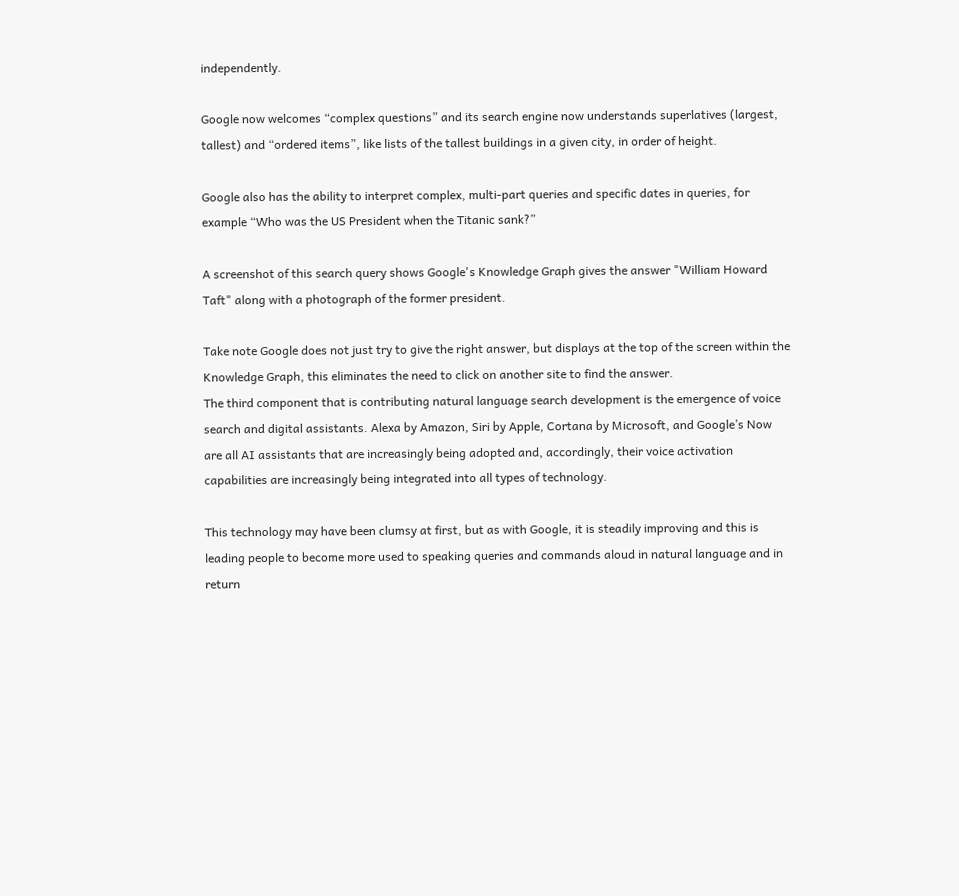independently.

Google now welcomes “complex questions” and its search engine now understands superlatives (largest, tallest) and “ordered items”, like lists of the tallest buildings in a given city, in order of height.

Google also has the ability to interpret complex, multi-part queries and specific dates in queries, for example “Who was the US President when the Titanic sank?”

A screenshot of this search query shows Google's Knowledge Graph gives the answer "William Howard Taft" along with a photograph of the former president.

Take note Google does not just try to give the right answer, but displays at the top of the screen within the Knowledge Graph, this eliminates the need to click on another site to find the answer.
The third component that is contributing natural language search development is the emergence of voice search and digital assistants. Alexa by Amazon, Siri by Apple, Cortana by Microsoft, and Google’s Now are all AI assistants that are increasingly being adopted and, accordingly, their voice activation capabilities are increasingly being integrated into all types of technology.

This technology may have been clumsy at first, but as with Google, it is steadily improving and this is leading people to become more used to speaking queries and commands aloud in natural language and in return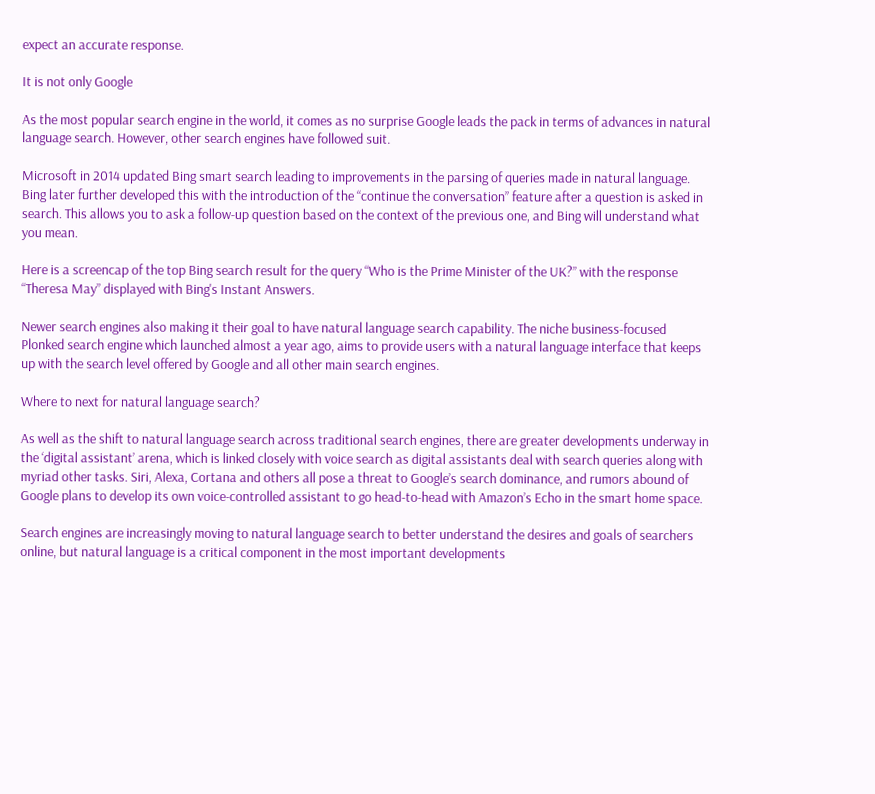expect an accurate response.

It is not only Google

As the most popular search engine in the world, it comes as no surprise Google leads the pack in terms of advances in natural language search. However, other search engines have followed suit.

Microsoft in 2014 updated Bing smart search leading to improvements in the parsing of queries made in natural language. Bing later further developed this with the introduction of the “continue the conversation” feature after a question is asked in search. This allows you to ask a follow-up question based on the context of the previous one, and Bing will understand what you mean.

Here is a screencap of the top Bing search result for the query “Who is the Prime Minister of the UK?” with the response “Theresa May” displayed with Bing's Instant Answers.

Newer search engines also making it their goal to have natural language search capability. The niche business-focused Plonked search engine which launched almost a year ago, aims to provide users with a natural language interface that keeps up with the search level offered by Google and all other main search engines.

Where to next for natural language search?

As well as the shift to natural language search across traditional search engines, there are greater developments underway in the ‘digital assistant’ arena, which is linked closely with voice search as digital assistants deal with search queries along with myriad other tasks. Siri, Alexa, Cortana and others all pose a threat to Google’s search dominance, and rumors abound of Google plans to develop its own voice-controlled assistant to go head-to-head with Amazon’s Echo in the smart home space.

Search engines are increasingly moving to natural language search to better understand the desires and goals of searchers online, but natural language is a critical component in the most important developments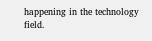happening in the technology field.